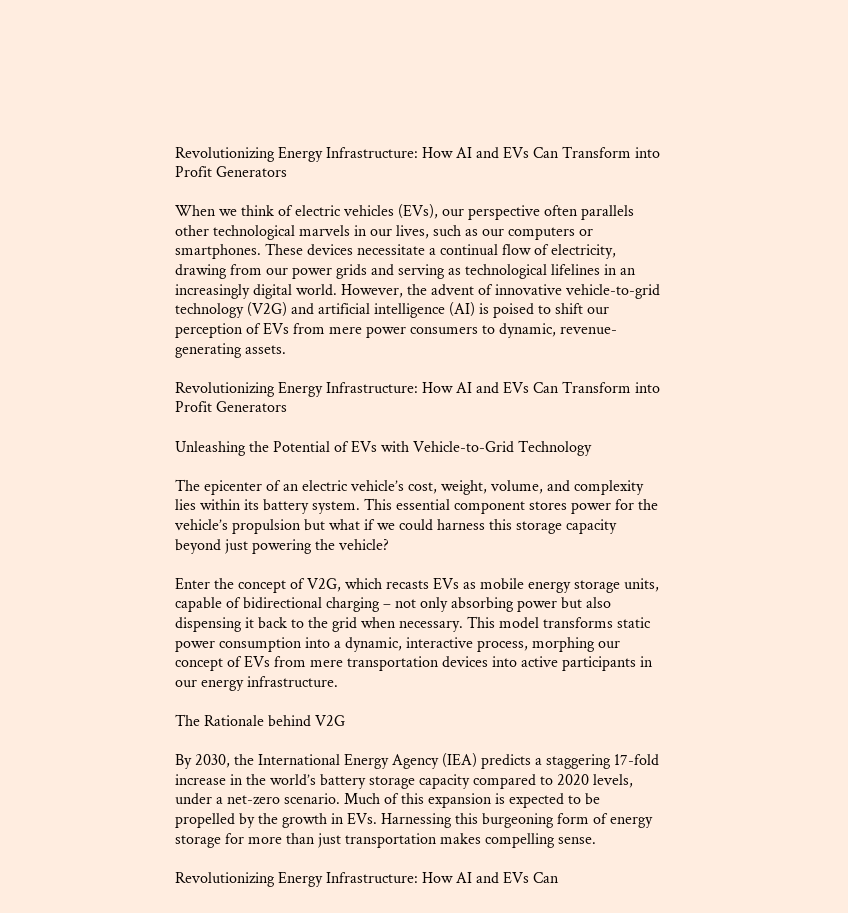Revolutionizing Energy Infrastructure: How AI and EVs Can Transform into Profit Generators

When we think of electric vehicles (EVs), our perspective often parallels other technological marvels in our lives, such as our computers or smartphones. These devices necessitate a continual flow of electricity, drawing from our power grids and serving as technological lifelines in an increasingly digital world. However, the advent of innovative vehicle-to-grid technology (V2G) and artificial intelligence (AI) is poised to shift our perception of EVs from mere power consumers to dynamic, revenue-generating assets.

Revolutionizing Energy Infrastructure: How AI and EVs Can Transform into Profit Generators

Unleashing the Potential of EVs with Vehicle-to-Grid Technology

The epicenter of an electric vehicle’s cost, weight, volume, and complexity lies within its battery system. This essential component stores power for the vehicle’s propulsion but what if we could harness this storage capacity beyond just powering the vehicle?

Enter the concept of V2G, which recasts EVs as mobile energy storage units, capable of bidirectional charging – not only absorbing power but also dispensing it back to the grid when necessary. This model transforms static power consumption into a dynamic, interactive process, morphing our concept of EVs from mere transportation devices into active participants in our energy infrastructure.

The Rationale behind V2G

By 2030, the International Energy Agency (IEA) predicts a staggering 17-fold increase in the world’s battery storage capacity compared to 2020 levels, under a net-zero scenario. Much of this expansion is expected to be propelled by the growth in EVs. Harnessing this burgeoning form of energy storage for more than just transportation makes compelling sense.

Revolutionizing Energy Infrastructure: How AI and EVs Can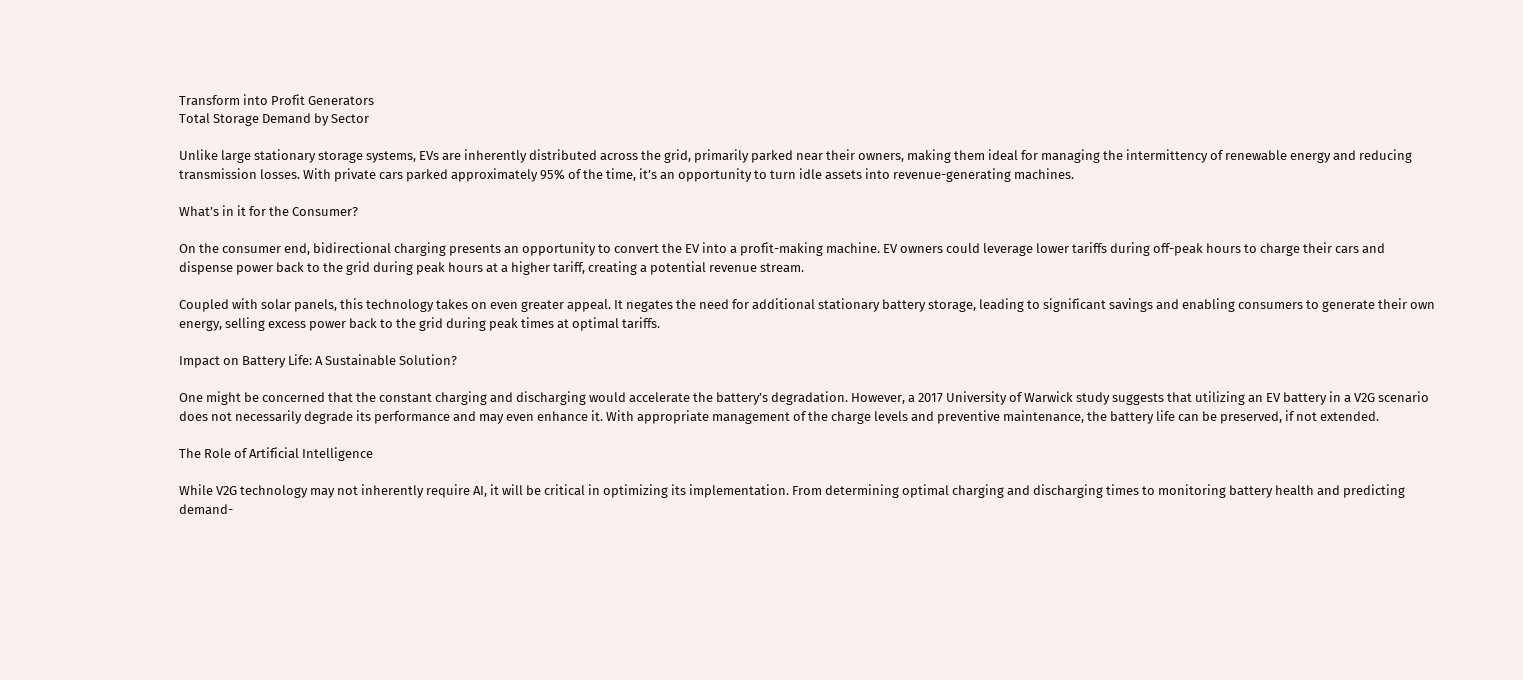Transform into Profit Generators
Total Storage Demand by Sector

Unlike large stationary storage systems, EVs are inherently distributed across the grid, primarily parked near their owners, making them ideal for managing the intermittency of renewable energy and reducing transmission losses. With private cars parked approximately 95% of the time, it’s an opportunity to turn idle assets into revenue-generating machines.

What’s in it for the Consumer?

On the consumer end, bidirectional charging presents an opportunity to convert the EV into a profit-making machine. EV owners could leverage lower tariffs during off-peak hours to charge their cars and dispense power back to the grid during peak hours at a higher tariff, creating a potential revenue stream.

Coupled with solar panels, this technology takes on even greater appeal. It negates the need for additional stationary battery storage, leading to significant savings and enabling consumers to generate their own energy, selling excess power back to the grid during peak times at optimal tariffs.

Impact on Battery Life: A Sustainable Solution?

One might be concerned that the constant charging and discharging would accelerate the battery’s degradation. However, a 2017 University of Warwick study suggests that utilizing an EV battery in a V2G scenario does not necessarily degrade its performance and may even enhance it. With appropriate management of the charge levels and preventive maintenance, the battery life can be preserved, if not extended.

The Role of Artificial Intelligence

While V2G technology may not inherently require AI, it will be critical in optimizing its implementation. From determining optimal charging and discharging times to monitoring battery health and predicting demand-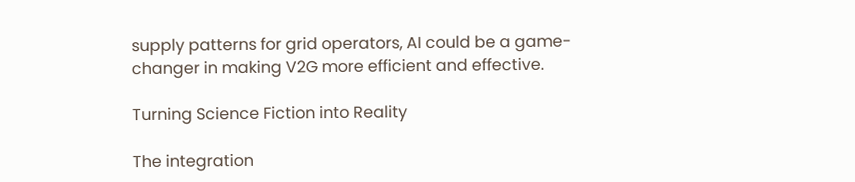supply patterns for grid operators, AI could be a game-changer in making V2G more efficient and effective.

Turning Science Fiction into Reality

The integration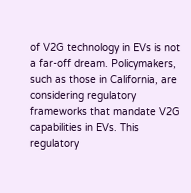of V2G technology in EVs is not a far-off dream. Policymakers, such as those in California, are considering regulatory frameworks that mandate V2G capabilities in EVs. This regulatory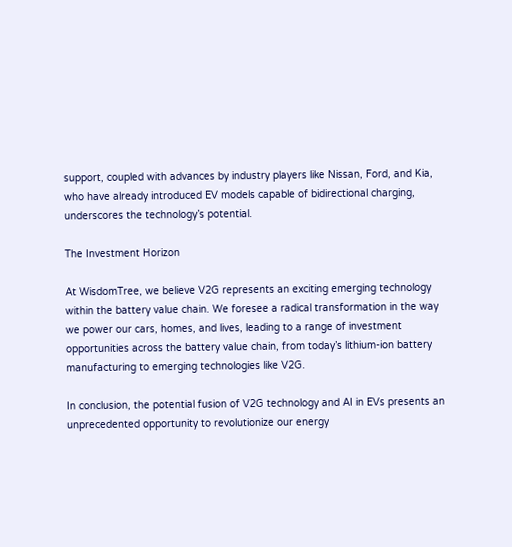support, coupled with advances by industry players like Nissan, Ford, and Kia, who have already introduced EV models capable of bidirectional charging, underscores the technology’s potential.

The Investment Horizon

At WisdomTree, we believe V2G represents an exciting emerging technology within the battery value chain. We foresee a radical transformation in the way we power our cars, homes, and lives, leading to a range of investment opportunities across the battery value chain, from today’s lithium-ion battery manufacturing to emerging technologies like V2G.

In conclusion, the potential fusion of V2G technology and AI in EVs presents an unprecedented opportunity to revolutionize our energy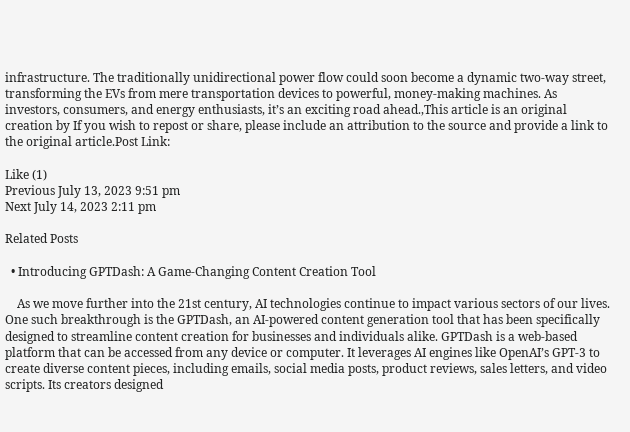infrastructure. The traditionally unidirectional power flow could soon become a dynamic two-way street, transforming the EVs from mere transportation devices to powerful, money-making machines. As investors, consumers, and energy enthusiasts, it’s an exciting road ahead.,This article is an original creation by If you wish to repost or share, please include an attribution to the source and provide a link to the original article.Post Link:

Like (1)
Previous July 13, 2023 9:51 pm
Next July 14, 2023 2:11 pm

Related Posts

  • Introducing GPTDash: A Game-Changing Content Creation Tool

    As we move further into the 21st century, AI technologies continue to impact various sectors of our lives. One such breakthrough is the GPTDash, an AI-powered content generation tool that has been specifically designed to streamline content creation for businesses and individuals alike. GPTDash is a web-based platform that can be accessed from any device or computer. It leverages AI engines like OpenAI’s GPT-3 to create diverse content pieces, including emails, social media posts, product reviews, sales letters, and video scripts. Its creators designed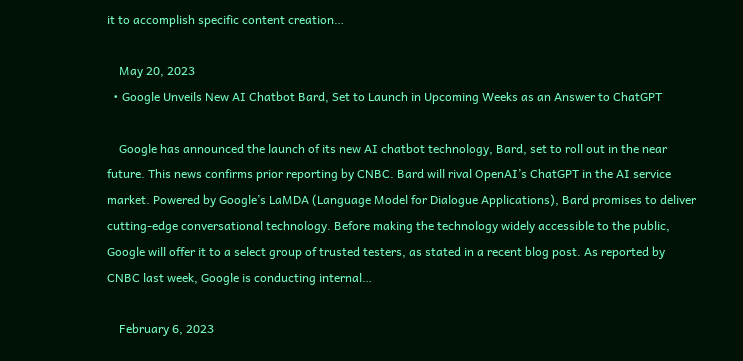it to accomplish specific content creation…

    May 20, 2023
  • Google Unveils New AI Chatbot Bard, Set to Launch in Upcoming Weeks as an Answer to ChatGPT

    Google has announced the launch of its new AI chatbot technology, Bard, set to roll out in the near future. This news confirms prior reporting by CNBC. Bard will rival OpenAI’s ChatGPT in the AI service market. Powered by Google’s LaMDA (Language Model for Dialogue Applications), Bard promises to deliver cutting-edge conversational technology. Before making the technology widely accessible to the public, Google will offer it to a select group of trusted testers, as stated in a recent blog post. As reported by CNBC last week, Google is conducting internal…

    February 6, 2023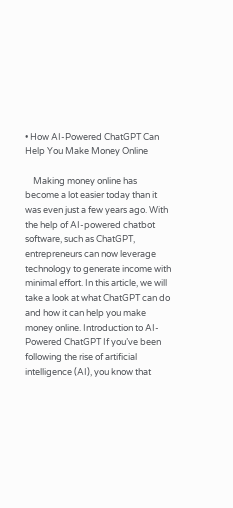• How AI-Powered ChatGPT Can Help You Make Money Online

    Making money online has become a lot easier today than it was even just a few years ago. With the help of AI-powered chatbot software, such as ChatGPT, entrepreneurs can now leverage technology to generate income with minimal effort. In this article, we will take a look at what ChatGPT can do and how it can help you make money online. Introduction to AI-Powered ChatGPT If you’ve been following the rise of artificial intelligence (AI), you know that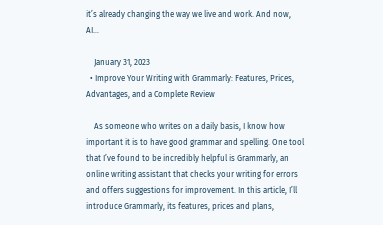it’s already changing the way we live and work. And now, AI…

    January 31, 2023
  • Improve Your Writing with Grammarly: Features, Prices, Advantages, and a Complete Review

    As someone who writes on a daily basis, I know how important it is to have good grammar and spelling. One tool that I’ve found to be incredibly helpful is Grammarly, an online writing assistant that checks your writing for errors and offers suggestions for improvement. In this article, I’ll introduce Grammarly, its features, prices and plans,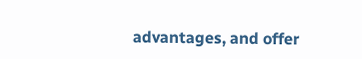advantages, and offer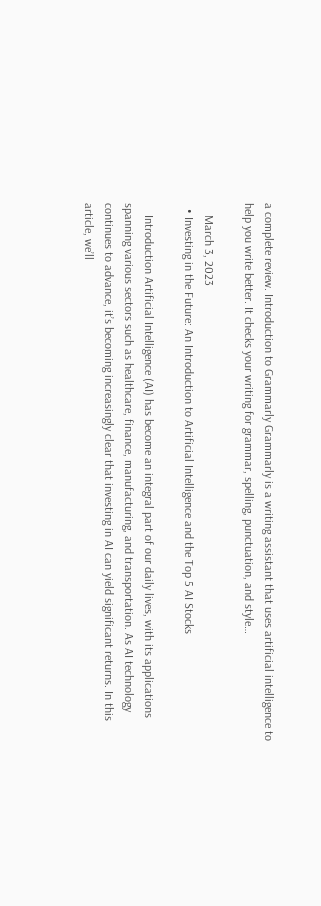a complete review. Introduction to Grammarly Grammarly is a writing assistant that uses artificial intelligence to help you write better. It checks your writing for grammar, spelling, punctuation, and style…

    March 3, 2023
  • Investing in the Future: An Introduction to Artificial Intelligence and the Top 5 AI Stocks

    Introduction Artificial Intelligence (AI) has become an integral part of our daily lives, with its applications spanning various sectors such as healthcare, finance, manufacturing, and transportation. As AI technology continues to advance, it’s becoming increasingly clear that investing in AI can yield significant returns. In this article, we’ll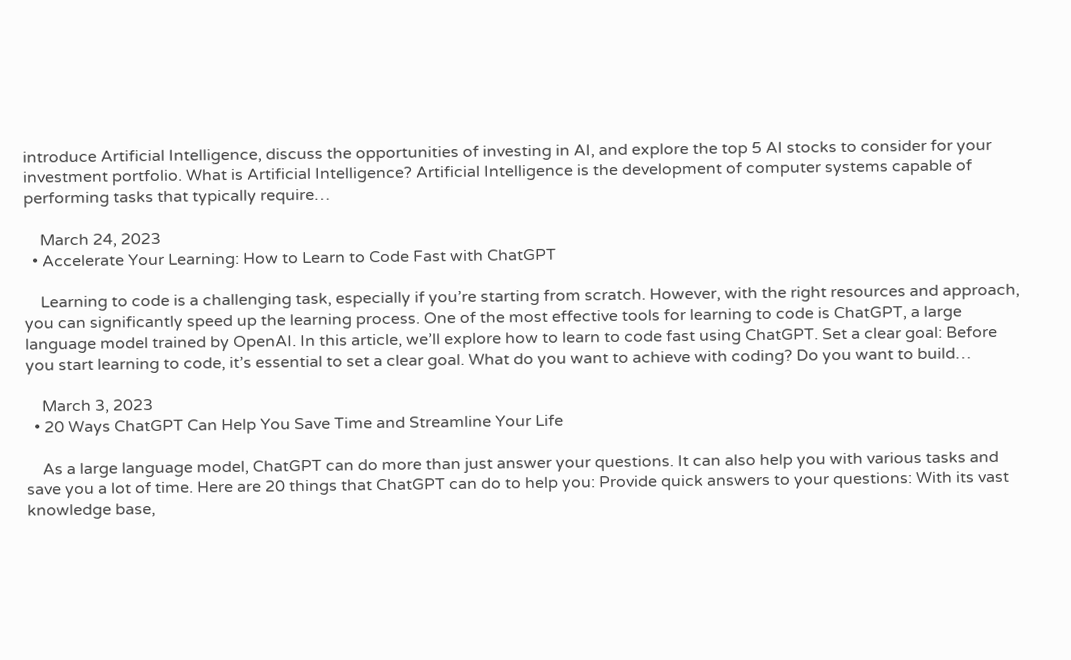introduce Artificial Intelligence, discuss the opportunities of investing in AI, and explore the top 5 AI stocks to consider for your investment portfolio. What is Artificial Intelligence? Artificial Intelligence is the development of computer systems capable of performing tasks that typically require…

    March 24, 2023
  • Accelerate Your Learning: How to Learn to Code Fast with ChatGPT

    Learning to code is a challenging task, especially if you’re starting from scratch. However, with the right resources and approach, you can significantly speed up the learning process. One of the most effective tools for learning to code is ChatGPT, a large language model trained by OpenAI. In this article, we’ll explore how to learn to code fast using ChatGPT. Set a clear goal: Before you start learning to code, it’s essential to set a clear goal. What do you want to achieve with coding? Do you want to build…

    March 3, 2023
  • 20 Ways ChatGPT Can Help You Save Time and Streamline Your Life

    As a large language model, ChatGPT can do more than just answer your questions. It can also help you with various tasks and save you a lot of time. Here are 20 things that ChatGPT can do to help you: Provide quick answers to your questions: With its vast knowledge base,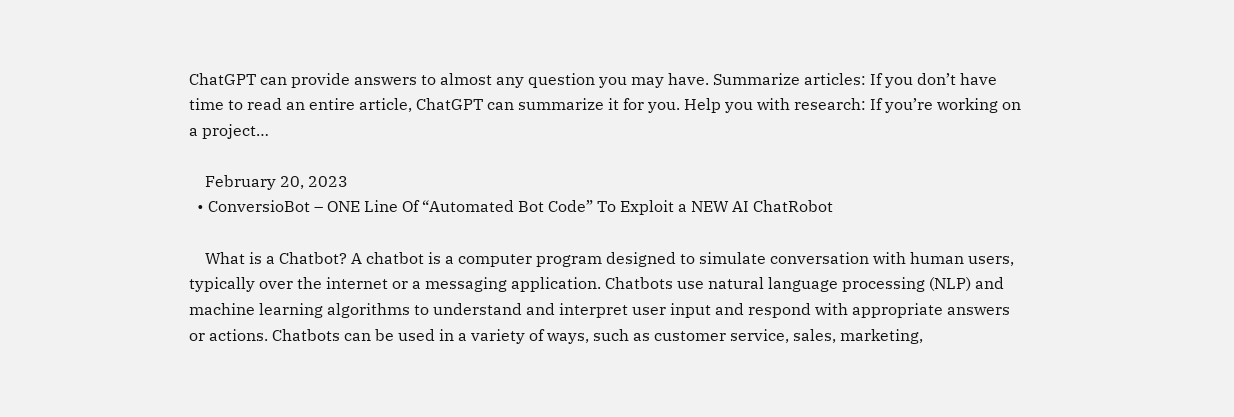ChatGPT can provide answers to almost any question you may have. Summarize articles: If you don’t have time to read an entire article, ChatGPT can summarize it for you. Help you with research: If you’re working on a project…

    February 20, 2023
  • ConversioBot – ONE Line Of “Automated Bot Code” To Exploit a NEW AI ChatRobot

    What is a Chatbot? A chatbot is a computer program designed to simulate conversation with human users, typically over the internet or a messaging application. Chatbots use natural language processing (NLP) and machine learning algorithms to understand and interpret user input and respond with appropriate answers or actions. Chatbots can be used in a variety of ways, such as customer service, sales, marketing,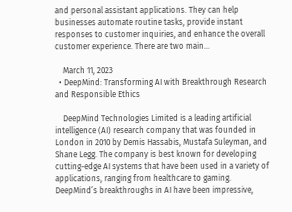and personal assistant applications. They can help businesses automate routine tasks, provide instant responses to customer inquiries, and enhance the overall customer experience. There are two main…

    March 11, 2023
  • DeepMind: Transforming AI with Breakthrough Research and Responsible Ethics

    DeepMind Technologies Limited is a leading artificial intelligence (AI) research company that was founded in London in 2010 by Demis Hassabis, Mustafa Suleyman, and Shane Legg. The company is best known for developing cutting-edge AI systems that have been used in a variety of applications, ranging from healthcare to gaming. DeepMind’s breakthroughs in AI have been impressive,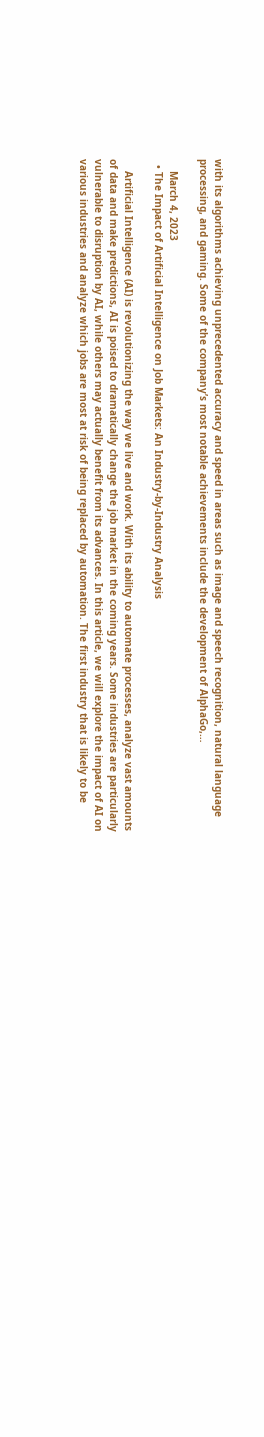with its algorithms achieving unprecedented accuracy and speed in areas such as image and speech recognition, natural language processing, and gaming. Some of the company’s most notable achievements include the development of AlphaGo,…

    March 4, 2023
  • The Impact of Artificial Intelligence on Job Markets: An Industry-by-Industry Analysis

    Artificial Intelligence (AI) is revolutionizing the way we live and work. With its ability to automate processes, analyze vast amounts of data and make predictions, AI is poised to dramatically change the job market in the coming years. Some industries are particularly vulnerable to disruption by AI, while others may actually benefit from its advances. In this article, we will explore the impact of AI on various industries and analyze which jobs are most at risk of being replaced by automation. The first industry that is likely to be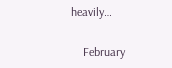heavily…

    February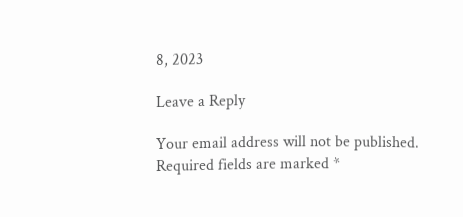8, 2023

Leave a Reply

Your email address will not be published. Required fields are marked *